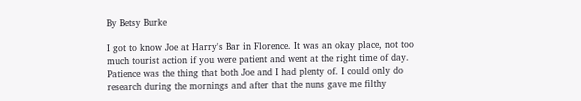By Betsy Burke

I got to know Joe at Harry's Bar in Florence. It was an okay place, not too much tourist action if you were patient and went at the right time of day. Patience was the thing that both Joe and I had plenty of. I could only do research during the mornings and after that the nuns gave me filthy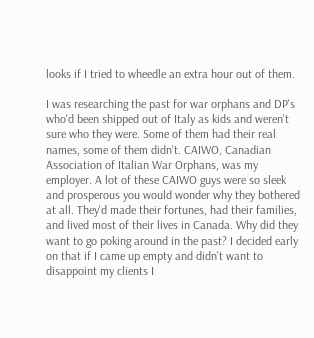looks if I tried to wheedle an extra hour out of them.

I was researching the past for war orphans and DP's who'd been shipped out of Italy as kids and weren't sure who they were. Some of them had their real names, some of them didn't. CAIWO, Canadian Association of Italian War Orphans, was my employer. A lot of these CAIWO guys were so sleek and prosperous you would wonder why they bothered at all. They'd made their fortunes, had their families, and lived most of their lives in Canada. Why did they want to go poking around in the past? I decided early on that if I came up empty and didn't want to disappoint my clients I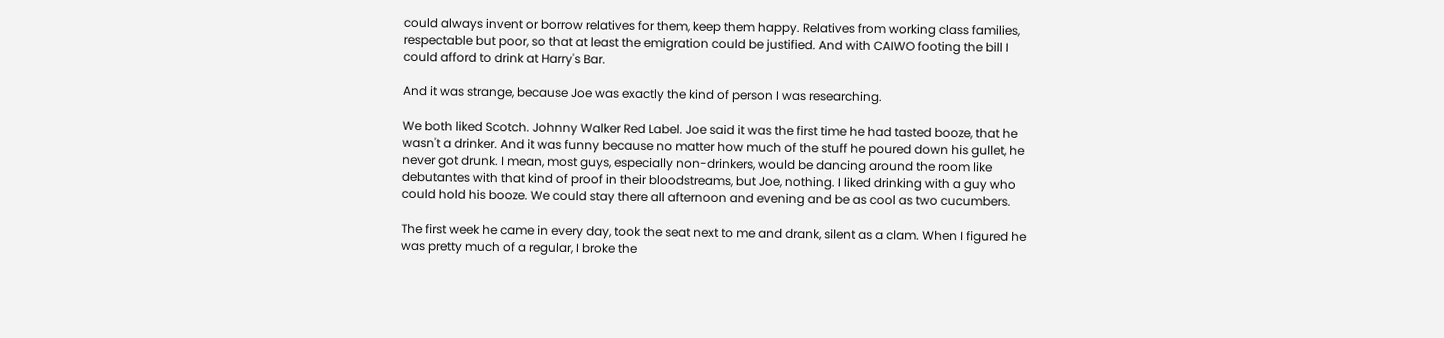could always invent or borrow relatives for them, keep them happy. Relatives from working class families, respectable but poor, so that at least the emigration could be justified. And with CAIWO footing the bill I could afford to drink at Harry's Bar.

And it was strange, because Joe was exactly the kind of person I was researching.

We both liked Scotch. Johnny Walker Red Label. Joe said it was the first time he had tasted booze, that he wasn't a drinker. And it was funny because no matter how much of the stuff he poured down his gullet, he never got drunk. I mean, most guys, especially non-drinkers, would be dancing around the room like debutantes with that kind of proof in their bloodstreams, but Joe, nothing. I liked drinking with a guy who could hold his booze. We could stay there all afternoon and evening and be as cool as two cucumbers.

The first week he came in every day, took the seat next to me and drank, silent as a clam. When I figured he was pretty much of a regular, I broke the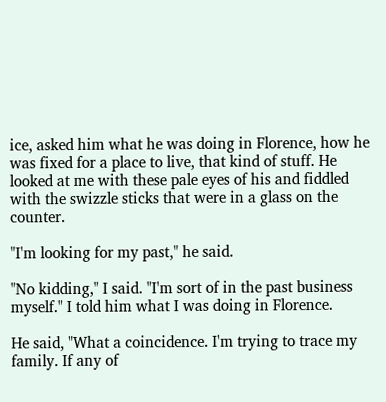ice, asked him what he was doing in Florence, how he was fixed for a place to live, that kind of stuff. He looked at me with these pale eyes of his and fiddled with the swizzle sticks that were in a glass on the counter.

"I'm looking for my past," he said.

"No kidding," I said. "I'm sort of in the past business myself." I told him what I was doing in Florence.

He said, "What a coincidence. I'm trying to trace my family. If any of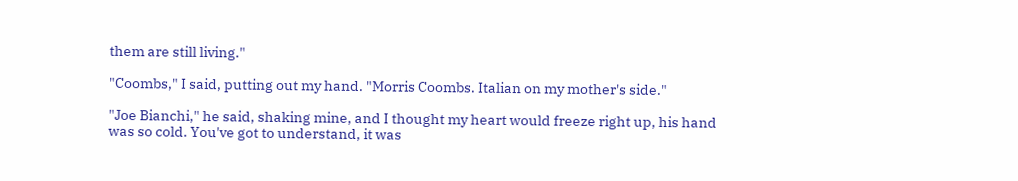them are still living."

"Coombs," I said, putting out my hand. "Morris Coombs. Italian on my mother's side."

"Joe Bianchi," he said, shaking mine, and I thought my heart would freeze right up, his hand was so cold. You've got to understand, it was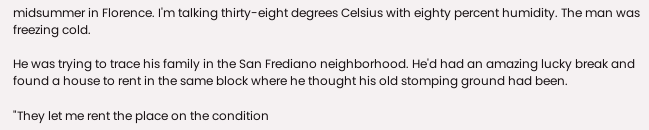midsummer in Florence. I'm talking thirty-eight degrees Celsius with eighty percent humidity. The man was freezing cold.

He was trying to trace his family in the San Frediano neighborhood. He'd had an amazing lucky break and found a house to rent in the same block where he thought his old stomping ground had been.

"They let me rent the place on the condition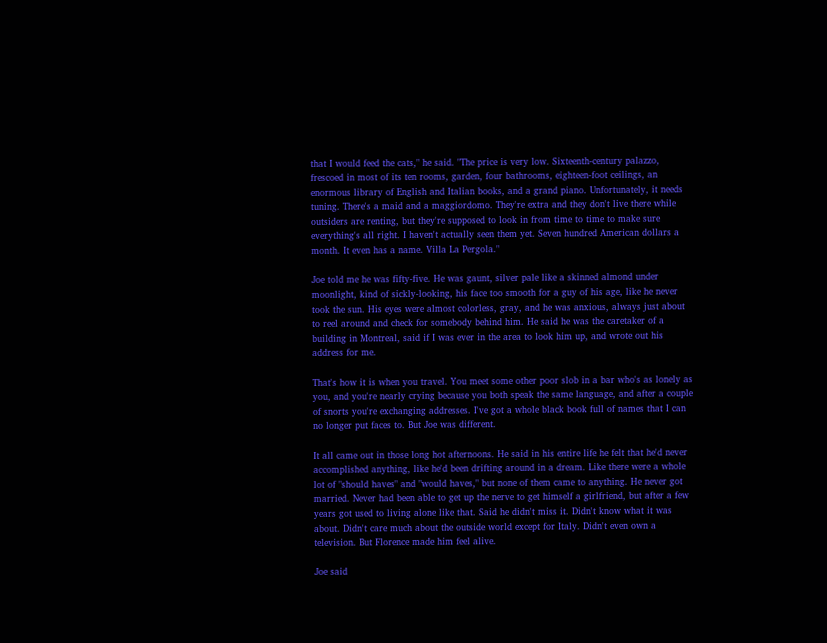that I would feed the cats," he said. "The price is very low. Sixteenth-century palazzo, frescoed in most of its ten rooms, garden, four bathrooms, eighteen-foot ceilings, an enormous library of English and Italian books, and a grand piano. Unfortunately, it needs tuning. There's a maid and a maggiordomo. They're extra and they don't live there while outsiders are renting, but they're supposed to look in from time to time to make sure everything's all right. I haven't actually seen them yet. Seven hundred American dollars a month. It even has a name. Villa La Pergola."

Joe told me he was fifty-five. He was gaunt, silver pale like a skinned almond under moonlight, kind of sickly-looking, his face too smooth for a guy of his age, like he never took the sun. His eyes were almost colorless, gray, and he was anxious, always just about to reel around and check for somebody behind him. He said he was the caretaker of a building in Montreal, said if I was ever in the area to look him up, and wrote out his address for me.

That's how it is when you travel. You meet some other poor slob in a bar who's as lonely as you, and you're nearly crying because you both speak the same language, and after a couple of snorts you're exchanging addresses. I've got a whole black book full of names that I can no longer put faces to. But Joe was different.

It all came out in those long hot afternoons. He said in his entire life he felt that he'd never accomplished anything, like he'd been drifting around in a dream. Like there were a whole lot of "should haves" and "would haves," but none of them came to anything. He never got married. Never had been able to get up the nerve to get himself a girlfriend, but after a few years got used to living alone like that. Said he didn't miss it. Didn't know what it was about. Didn't care much about the outside world except for Italy. Didn't even own a television. But Florence made him feel alive.

Joe said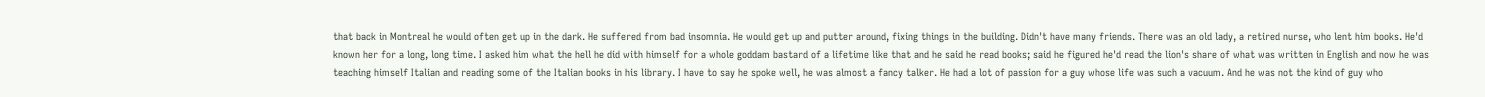that back in Montreal he would often get up in the dark. He suffered from bad insomnia. He would get up and putter around, fixing things in the building. Didn't have many friends. There was an old lady, a retired nurse, who lent him books. He'd known her for a long, long time. I asked him what the hell he did with himself for a whole goddam bastard of a lifetime like that and he said he read books; said he figured he'd read the lion's share of what was written in English and now he was teaching himself Italian and reading some of the Italian books in his library. I have to say he spoke well, he was almost a fancy talker. He had a lot of passion for a guy whose life was such a vacuum. And he was not the kind of guy who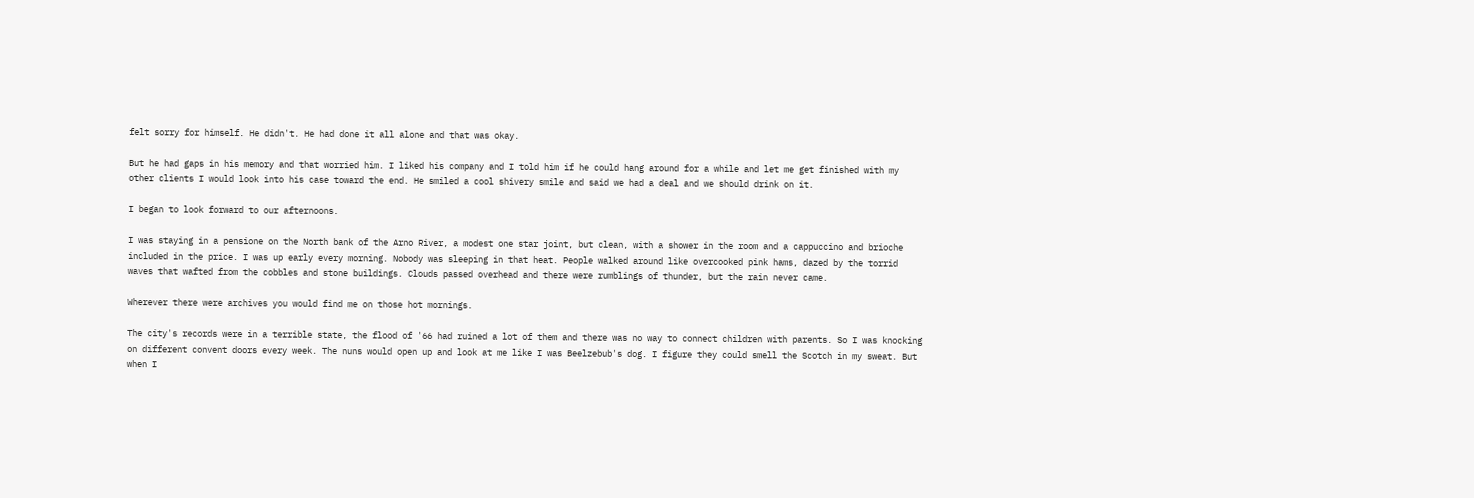felt sorry for himself. He didn't. He had done it all alone and that was okay.

But he had gaps in his memory and that worried him. I liked his company and I told him if he could hang around for a while and let me get finished with my other clients I would look into his case toward the end. He smiled a cool shivery smile and said we had a deal and we should drink on it.

I began to look forward to our afternoons.

I was staying in a pensione on the North bank of the Arno River, a modest one star joint, but clean, with a shower in the room and a cappuccino and brioche included in the price. I was up early every morning. Nobody was sleeping in that heat. People walked around like overcooked pink hams, dazed by the torrid waves that wafted from the cobbles and stone buildings. Clouds passed overhead and there were rumblings of thunder, but the rain never came.

Wherever there were archives you would find me on those hot mornings.

The city's records were in a terrible state, the flood of '66 had ruined a lot of them and there was no way to connect children with parents. So I was knocking on different convent doors every week. The nuns would open up and look at me like I was Beelzebub's dog. I figure they could smell the Scotch in my sweat. But when I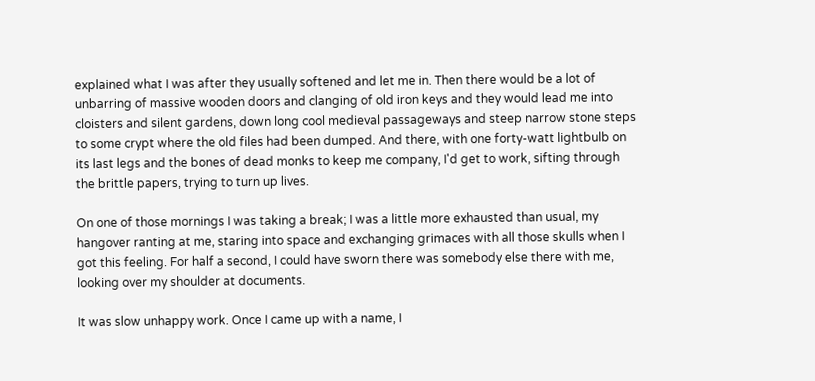explained what I was after they usually softened and let me in. Then there would be a lot of unbarring of massive wooden doors and clanging of old iron keys and they would lead me into cloisters and silent gardens, down long cool medieval passageways and steep narrow stone steps to some crypt where the old files had been dumped. And there, with one forty-watt lightbulb on its last legs and the bones of dead monks to keep me company, I'd get to work, sifting through the brittle papers, trying to turn up lives.

On one of those mornings I was taking a break; I was a little more exhausted than usual, my hangover ranting at me, staring into space and exchanging grimaces with all those skulls when I got this feeling. For half a second, I could have sworn there was somebody else there with me, looking over my shoulder at documents.

It was slow unhappy work. Once I came up with a name, I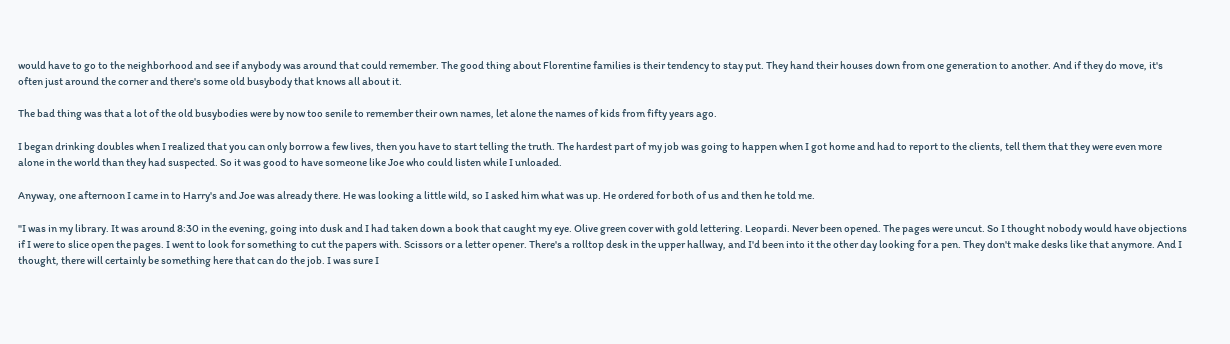would have to go to the neighborhood and see if anybody was around that could remember. The good thing about Florentine families is their tendency to stay put. They hand their houses down from one generation to another. And if they do move, it's often just around the corner and there's some old busybody that knows all about it.

The bad thing was that a lot of the old busybodies were by now too senile to remember their own names, let alone the names of kids from fifty years ago.

I began drinking doubles when I realized that you can only borrow a few lives, then you have to start telling the truth. The hardest part of my job was going to happen when I got home and had to report to the clients, tell them that they were even more alone in the world than they had suspected. So it was good to have someone like Joe who could listen while I unloaded.

Anyway, one afternoon I came in to Harry's and Joe was already there. He was looking a little wild, so I asked him what was up. He ordered for both of us and then he told me.

"I was in my library. It was around 8:30 in the evening, going into dusk and I had taken down a book that caught my eye. Olive green cover with gold lettering. Leopardi. Never been opened. The pages were uncut. So I thought nobody would have objections if I were to slice open the pages. I went to look for something to cut the papers with. Scissors or a letter opener. There's a rolltop desk in the upper hallway, and I'd been into it the other day looking for a pen. They don't make desks like that anymore. And I thought, there will certainly be something here that can do the job. I was sure I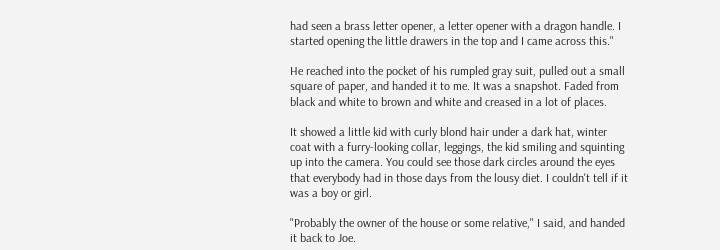had seen a brass letter opener, a letter opener with a dragon handle. I started opening the little drawers in the top and I came across this."

He reached into the pocket of his rumpled gray suit, pulled out a small square of paper, and handed it to me. It was a snapshot. Faded from black and white to brown and white and creased in a lot of places.

It showed a little kid with curly blond hair under a dark hat, winter coat with a furry-looking collar, leggings, the kid smiling and squinting up into the camera. You could see those dark circles around the eyes that everybody had in those days from the lousy diet. I couldn't tell if it was a boy or girl.

"Probably the owner of the house or some relative," I said, and handed it back to Joe.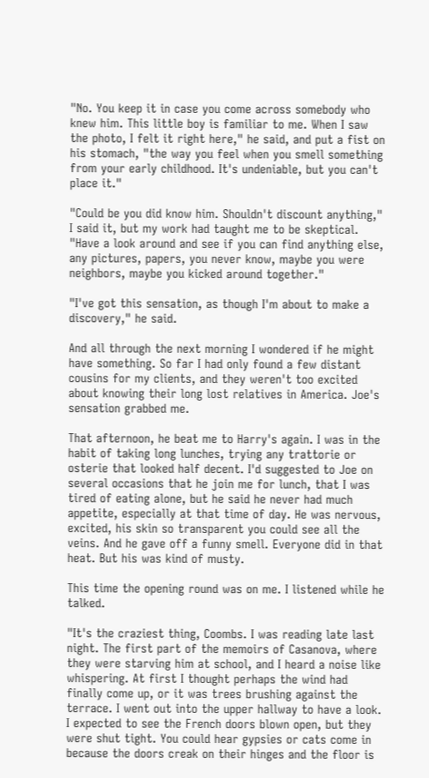"No. You keep it in case you come across somebody who knew him. This little boy is familiar to me. When I saw the photo, I felt it right here," he said, and put a fist on his stomach, "the way you feel when you smell something from your early childhood. It's undeniable, but you can't place it."

"Could be you did know him. Shouldn't discount anything," I said it, but my work had taught me to be skeptical. "Have a look around and see if you can find anything else, any pictures, papers, you never know, maybe you were neighbors, maybe you kicked around together."

"I've got this sensation, as though I'm about to make a discovery," he said.

And all through the next morning I wondered if he might have something. So far I had only found a few distant cousins for my clients, and they weren't too excited about knowing their long lost relatives in America. Joe's sensation grabbed me.

That afternoon, he beat me to Harry's again. I was in the habit of taking long lunches, trying any trattorie or osterie that looked half decent. I'd suggested to Joe on several occasions that he join me for lunch, that I was tired of eating alone, but he said he never had much appetite, especially at that time of day. He was nervous, excited, his skin so transparent you could see all the veins. And he gave off a funny smell. Everyone did in that heat. But his was kind of musty.

This time the opening round was on me. I listened while he talked.

"It's the craziest thing, Coombs. I was reading late last night. The first part of the memoirs of Casanova, where they were starving him at school, and I heard a noise like whispering. At first I thought perhaps the wind had finally come up, or it was trees brushing against the terrace. I went out into the upper hallway to have a look. I expected to see the French doors blown open, but they were shut tight. You could hear gypsies or cats come in because the doors creak on their hinges and the floor is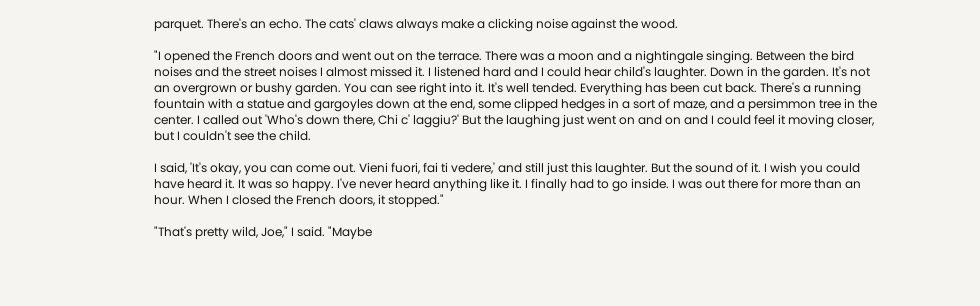parquet. There's an echo. The cats' claws always make a clicking noise against the wood.

"I opened the French doors and went out on the terrace. There was a moon and a nightingale singing. Between the bird noises and the street noises I almost missed it. I listened hard and I could hear child's laughter. Down in the garden. It's not an overgrown or bushy garden. You can see right into it. It's well tended. Everything has been cut back. There's a running fountain with a statue and gargoyles down at the end, some clipped hedges in a sort of maze, and a persimmon tree in the center. I called out 'Who's down there, Chi c' laggiu?' But the laughing just went on and on and I could feel it moving closer, but I couldn't see the child.

I said, 'It's okay, you can come out. Vieni fuori, fai ti vedere,' and still just this laughter. But the sound of it. I wish you could have heard it. It was so happy. I've never heard anything like it. I finally had to go inside. I was out there for more than an hour. When I closed the French doors, it stopped."

"That's pretty wild, Joe," I said. "Maybe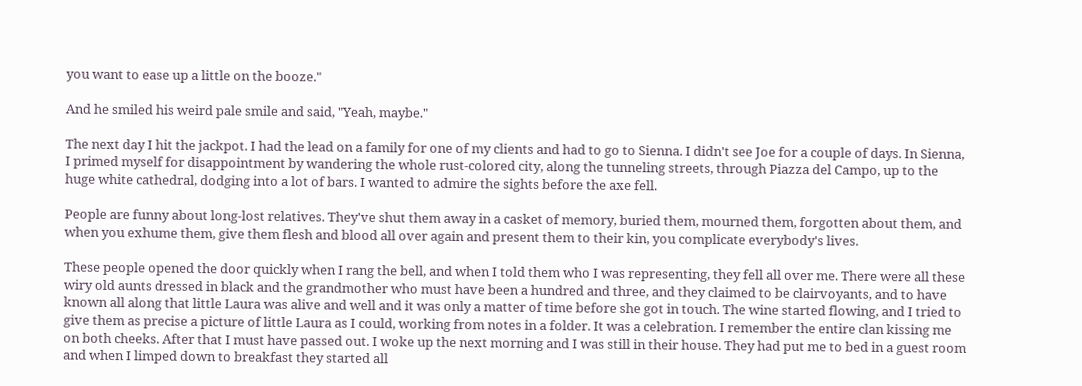you want to ease up a little on the booze."

And he smiled his weird pale smile and said, "Yeah, maybe."

The next day I hit the jackpot. I had the lead on a family for one of my clients and had to go to Sienna. I didn't see Joe for a couple of days. In Sienna, I primed myself for disappointment by wandering the whole rust-colored city, along the tunneling streets, through Piazza del Campo, up to the huge white cathedral, dodging into a lot of bars. I wanted to admire the sights before the axe fell.

People are funny about long-lost relatives. They've shut them away in a casket of memory, buried them, mourned them, forgotten about them, and when you exhume them, give them flesh and blood all over again and present them to their kin, you complicate everybody's lives.

These people opened the door quickly when I rang the bell, and when I told them who I was representing, they fell all over me. There were all these wiry old aunts dressed in black and the grandmother who must have been a hundred and three, and they claimed to be clairvoyants, and to have known all along that little Laura was alive and well and it was only a matter of time before she got in touch. The wine started flowing, and I tried to give them as precise a picture of little Laura as I could, working from notes in a folder. It was a celebration. I remember the entire clan kissing me on both cheeks. After that I must have passed out. I woke up the next morning and I was still in their house. They had put me to bed in a guest room and when I limped down to breakfast they started all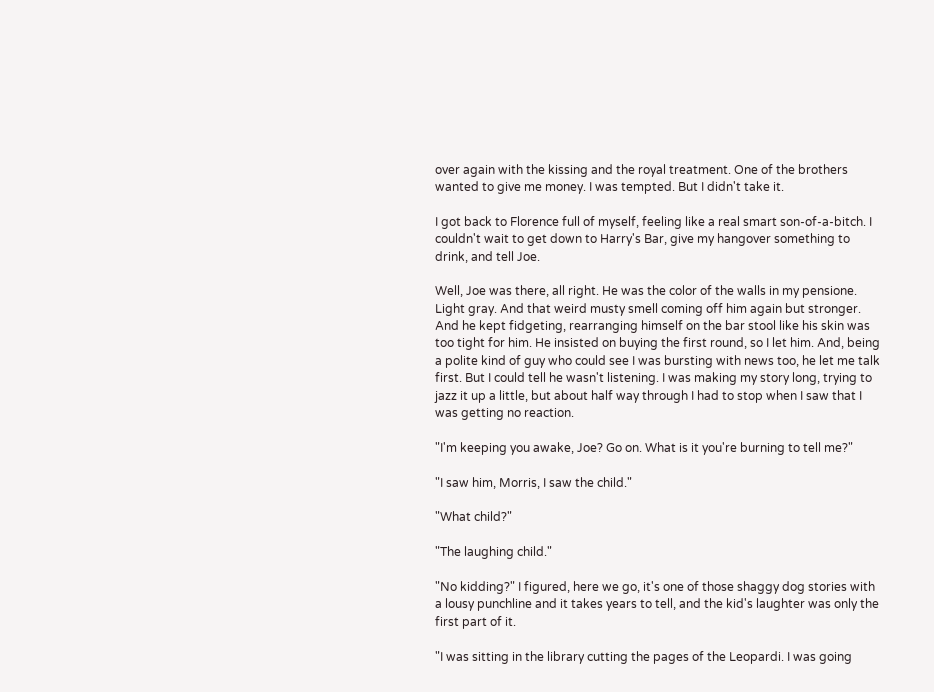over again with the kissing and the royal treatment. One of the brothers wanted to give me money. I was tempted. But I didn't take it.

I got back to Florence full of myself, feeling like a real smart son-of-a-bitch. I couldn't wait to get down to Harry's Bar, give my hangover something to drink, and tell Joe.

Well, Joe was there, all right. He was the color of the walls in my pensione. Light gray. And that weird musty smell coming off him again but stronger. And he kept fidgeting, rearranging himself on the bar stool like his skin was too tight for him. He insisted on buying the first round, so I let him. And, being a polite kind of guy who could see I was bursting with news too, he let me talk first. But I could tell he wasn't listening. I was making my story long, trying to jazz it up a little, but about half way through I had to stop when I saw that I was getting no reaction.

"I'm keeping you awake, Joe? Go on. What is it you're burning to tell me?"

"I saw him, Morris, I saw the child."

"What child?"

"The laughing child."

"No kidding?" I figured, here we go, it's one of those shaggy dog stories with a lousy punchline and it takes years to tell, and the kid's laughter was only the first part of it.

"I was sitting in the library cutting the pages of the Leopardi. I was going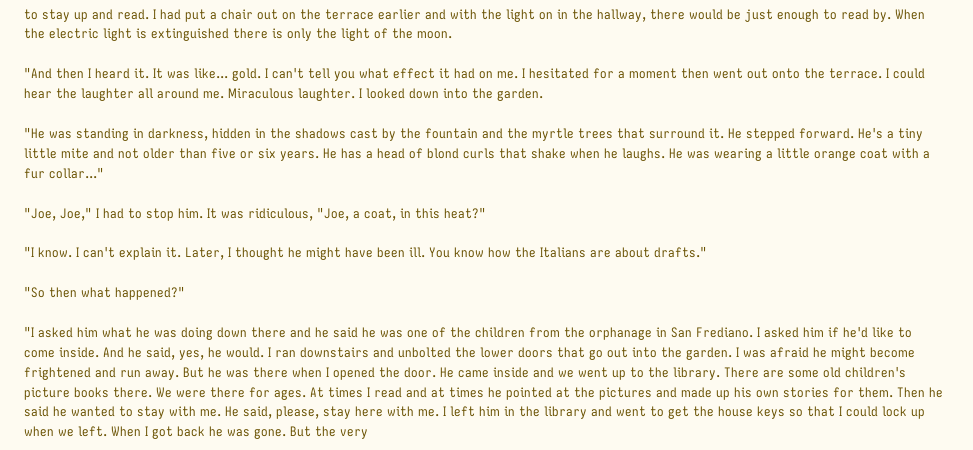to stay up and read. I had put a chair out on the terrace earlier and with the light on in the hallway, there would be just enough to read by. When the electric light is extinguished there is only the light of the moon.

"And then I heard it. It was like... gold. I can't tell you what effect it had on me. I hesitated for a moment then went out onto the terrace. I could hear the laughter all around me. Miraculous laughter. I looked down into the garden.

"He was standing in darkness, hidden in the shadows cast by the fountain and the myrtle trees that surround it. He stepped forward. He's a tiny little mite and not older than five or six years. He has a head of blond curls that shake when he laughs. He was wearing a little orange coat with a fur collar..."

"Joe, Joe," I had to stop him. It was ridiculous, "Joe, a coat, in this heat?"

"I know. I can't explain it. Later, I thought he might have been ill. You know how the Italians are about drafts."

"So then what happened?"

"I asked him what he was doing down there and he said he was one of the children from the orphanage in San Frediano. I asked him if he'd like to come inside. And he said, yes, he would. I ran downstairs and unbolted the lower doors that go out into the garden. I was afraid he might become frightened and run away. But he was there when I opened the door. He came inside and we went up to the library. There are some old children's picture books there. We were there for ages. At times I read and at times he pointed at the pictures and made up his own stories for them. Then he said he wanted to stay with me. He said, please, stay here with me. I left him in the library and went to get the house keys so that I could lock up when we left. When I got back he was gone. But the very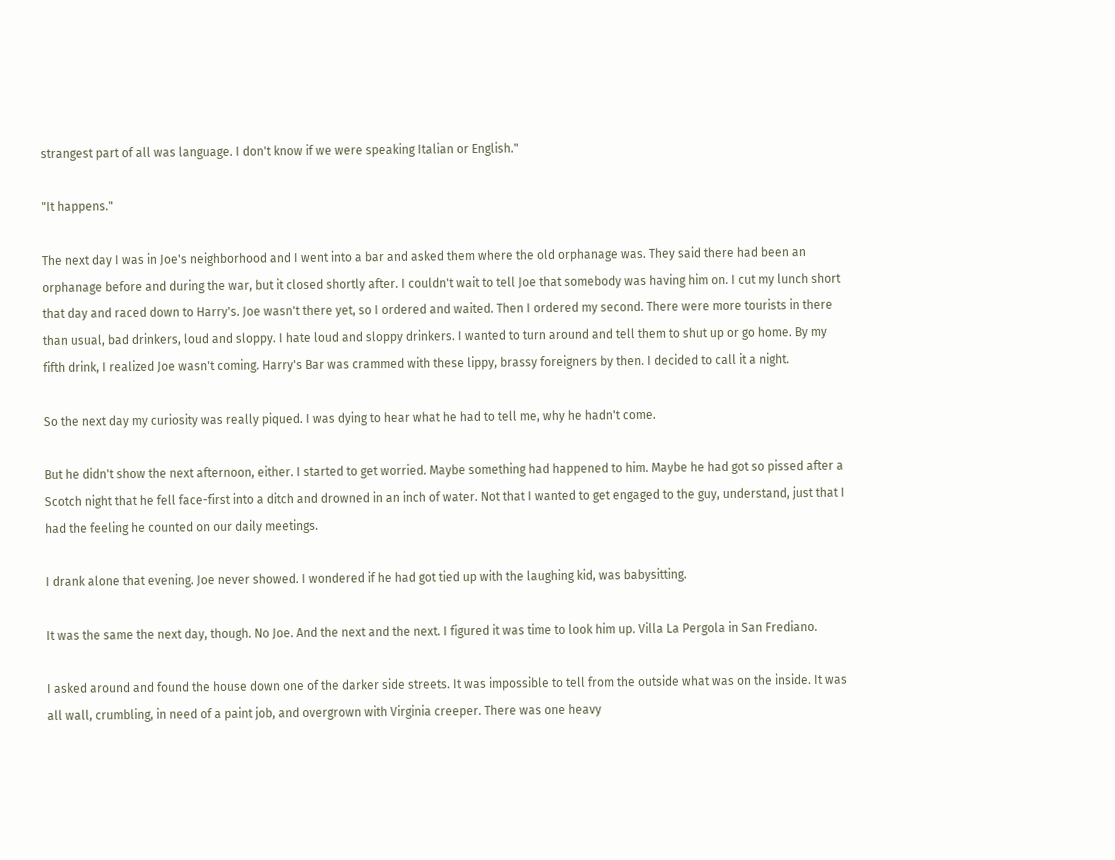strangest part of all was language. I don't know if we were speaking Italian or English."

"It happens."

The next day I was in Joe's neighborhood and I went into a bar and asked them where the old orphanage was. They said there had been an orphanage before and during the war, but it closed shortly after. I couldn't wait to tell Joe that somebody was having him on. I cut my lunch short that day and raced down to Harry's. Joe wasn't there yet, so I ordered and waited. Then I ordered my second. There were more tourists in there than usual, bad drinkers, loud and sloppy. I hate loud and sloppy drinkers. I wanted to turn around and tell them to shut up or go home. By my fifth drink, I realized Joe wasn't coming. Harry's Bar was crammed with these lippy, brassy foreigners by then. I decided to call it a night.

So the next day my curiosity was really piqued. I was dying to hear what he had to tell me, why he hadn't come.

But he didn't show the next afternoon, either. I started to get worried. Maybe something had happened to him. Maybe he had got so pissed after a Scotch night that he fell face-first into a ditch and drowned in an inch of water. Not that I wanted to get engaged to the guy, understand, just that I had the feeling he counted on our daily meetings.

I drank alone that evening. Joe never showed. I wondered if he had got tied up with the laughing kid, was babysitting.

It was the same the next day, though. No Joe. And the next and the next. I figured it was time to look him up. Villa La Pergola in San Frediano.

I asked around and found the house down one of the darker side streets. It was impossible to tell from the outside what was on the inside. It was all wall, crumbling, in need of a paint job, and overgrown with Virginia creeper. There was one heavy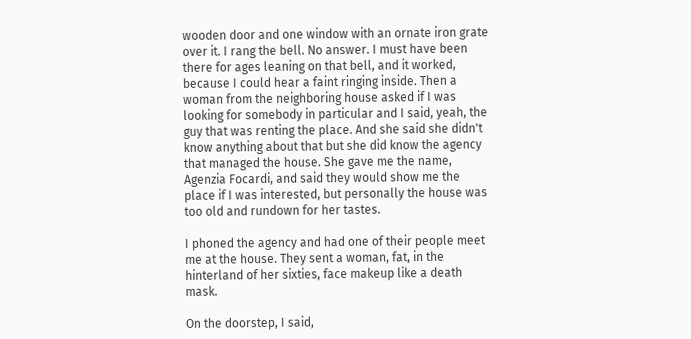wooden door and one window with an ornate iron grate over it. I rang the bell. No answer. I must have been there for ages leaning on that bell, and it worked, because I could hear a faint ringing inside. Then a woman from the neighboring house asked if I was looking for somebody in particular and I said, yeah, the guy that was renting the place. And she said she didn't know anything about that but she did know the agency that managed the house. She gave me the name, Agenzia Focardi, and said they would show me the place if I was interested, but personally the house was too old and rundown for her tastes.

I phoned the agency and had one of their people meet me at the house. They sent a woman, fat, in the hinterland of her sixties, face makeup like a death mask.

On the doorstep, I said,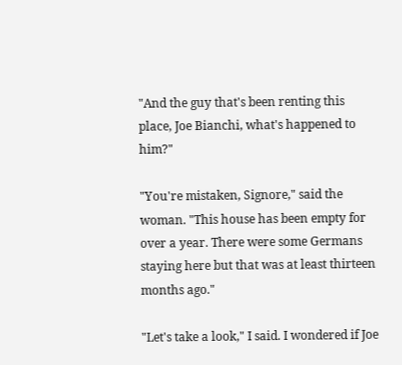"And the guy that's been renting this place, Joe Bianchi, what's happened to him?"

"You're mistaken, Signore," said the woman. "This house has been empty for over a year. There were some Germans staying here but that was at least thirteen months ago."

"Let's take a look," I said. I wondered if Joe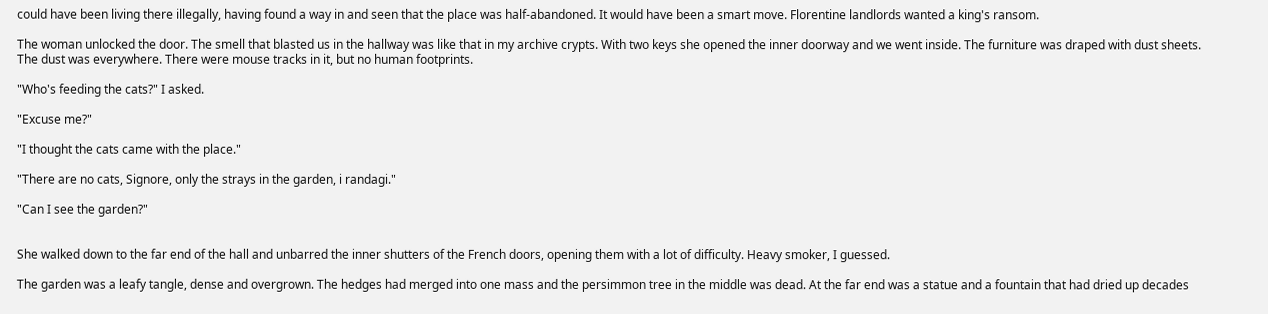could have been living there illegally, having found a way in and seen that the place was half-abandoned. It would have been a smart move. Florentine landlords wanted a king's ransom.

The woman unlocked the door. The smell that blasted us in the hallway was like that in my archive crypts. With two keys she opened the inner doorway and we went inside. The furniture was draped with dust sheets. The dust was everywhere. There were mouse tracks in it, but no human footprints.

"Who's feeding the cats?" I asked.

"Excuse me?"

"I thought the cats came with the place."

"There are no cats, Signore, only the strays in the garden, i randagi."

"Can I see the garden?"


She walked down to the far end of the hall and unbarred the inner shutters of the French doors, opening them with a lot of difficulty. Heavy smoker, I guessed.

The garden was a leafy tangle, dense and overgrown. The hedges had merged into one mass and the persimmon tree in the middle was dead. At the far end was a statue and a fountain that had dried up decades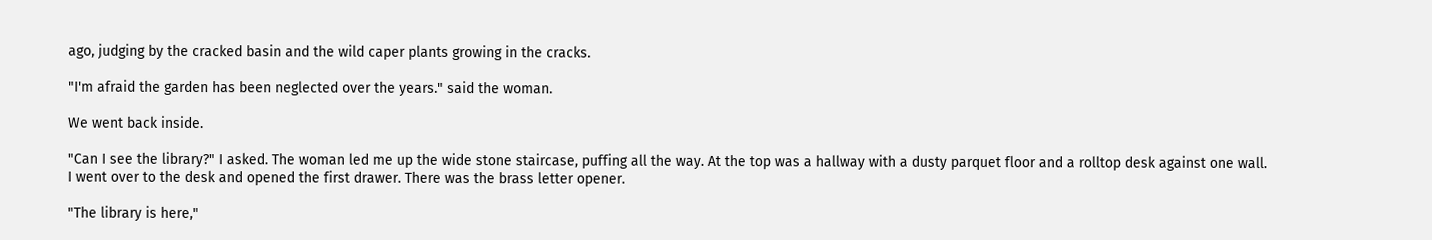ago, judging by the cracked basin and the wild caper plants growing in the cracks.

"I'm afraid the garden has been neglected over the years." said the woman.

We went back inside.

"Can I see the library?" I asked. The woman led me up the wide stone staircase, puffing all the way. At the top was a hallway with a dusty parquet floor and a rolltop desk against one wall. I went over to the desk and opened the first drawer. There was the brass letter opener.

"The library is here,"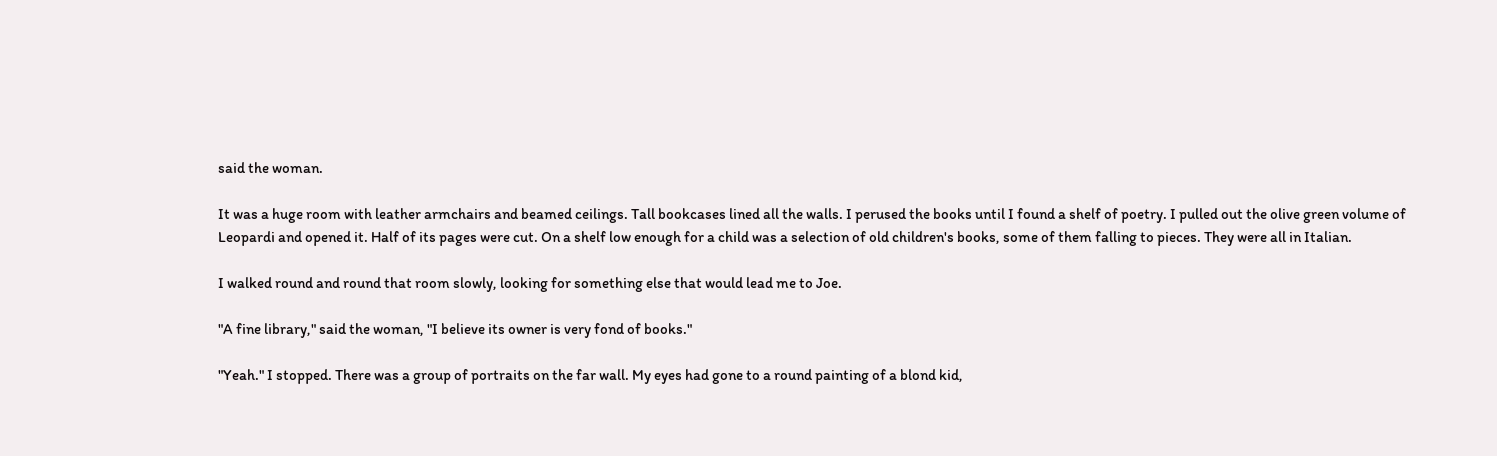said the woman.

It was a huge room with leather armchairs and beamed ceilings. Tall bookcases lined all the walls. I perused the books until I found a shelf of poetry. I pulled out the olive green volume of Leopardi and opened it. Half of its pages were cut. On a shelf low enough for a child was a selection of old children's books, some of them falling to pieces. They were all in Italian.

I walked round and round that room slowly, looking for something else that would lead me to Joe.

"A fine library," said the woman, "I believe its owner is very fond of books."

"Yeah." I stopped. There was a group of portraits on the far wall. My eyes had gone to a round painting of a blond kid,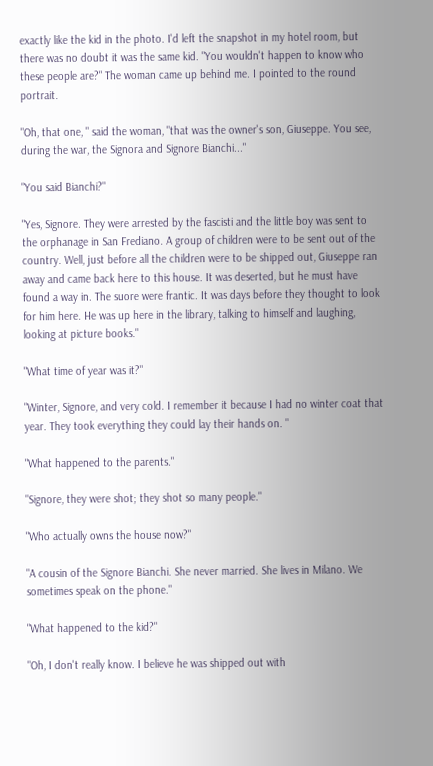exactly like the kid in the photo. I'd left the snapshot in my hotel room, but there was no doubt it was the same kid. "You wouldn't happen to know who these people are?" The woman came up behind me. I pointed to the round portrait.

"Oh, that one, " said the woman, "that was the owner's son, Giuseppe. You see, during the war, the Signora and Signore Bianchi..."

"You said Bianchi?"

"Yes, Signore. They were arrested by the fascisti and the little boy was sent to the orphanage in San Frediano. A group of children were to be sent out of the country. Well, just before all the children were to be shipped out, Giuseppe ran away and came back here to this house. It was deserted, but he must have found a way in. The suore were frantic. It was days before they thought to look for him here. He was up here in the library, talking to himself and laughing, looking at picture books."

"What time of year was it?"

"Winter, Signore, and very cold. I remember it because I had no winter coat that year. They took everything they could lay their hands on. "

"What happened to the parents."

"Signore, they were shot; they shot so many people."

"Who actually owns the house now?"

"A cousin of the Signore Bianchi. She never married. She lives in Milano. We sometimes speak on the phone."

"What happened to the kid?"

"Oh, I don't really know. I believe he was shipped out with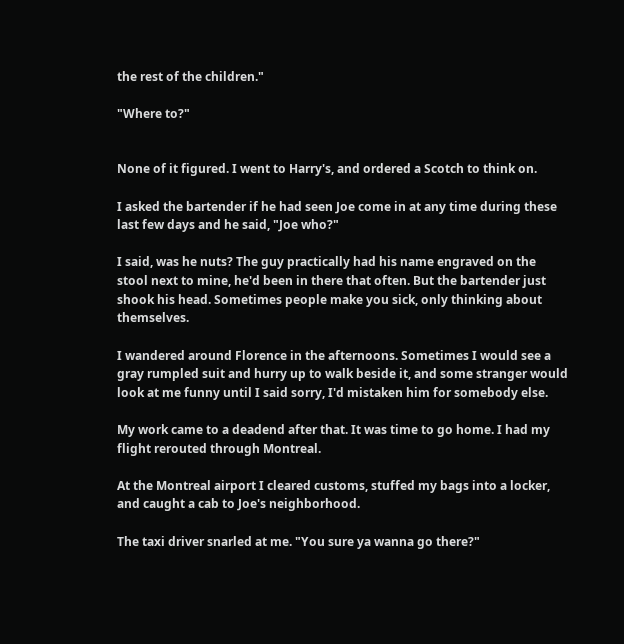the rest of the children."

"Where to?"


None of it figured. I went to Harry's, and ordered a Scotch to think on.

I asked the bartender if he had seen Joe come in at any time during these last few days and he said, "Joe who?"

I said, was he nuts? The guy practically had his name engraved on the stool next to mine, he'd been in there that often. But the bartender just shook his head. Sometimes people make you sick, only thinking about themselves.

I wandered around Florence in the afternoons. Sometimes I would see a gray rumpled suit and hurry up to walk beside it, and some stranger would look at me funny until I said sorry, I'd mistaken him for somebody else.

My work came to a deadend after that. It was time to go home. I had my flight rerouted through Montreal.

At the Montreal airport I cleared customs, stuffed my bags into a locker, and caught a cab to Joe's neighborhood.

The taxi driver snarled at me. "You sure ya wanna go there?"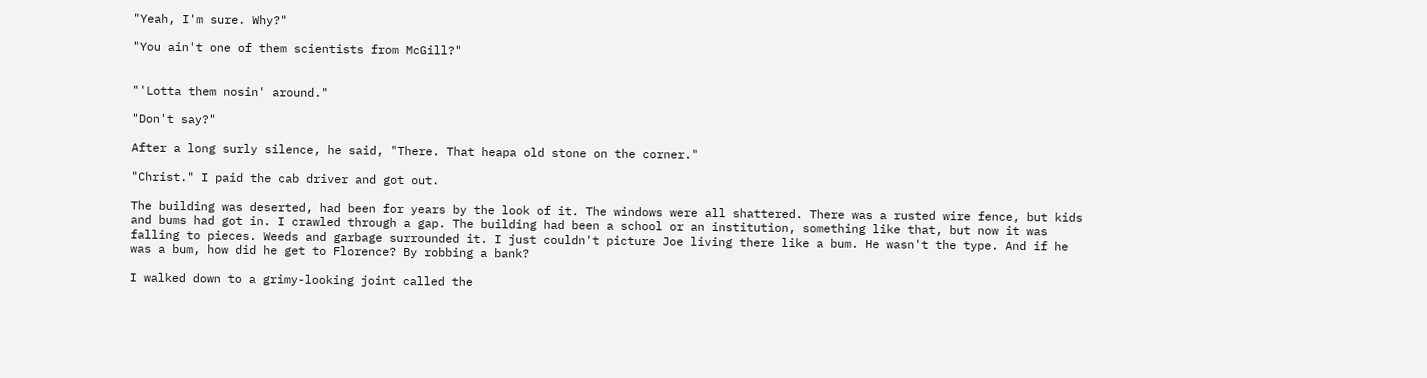"Yeah, I'm sure. Why?"

"You ain't one of them scientists from McGill?"


"'Lotta them nosin' around."

"Don't say?"

After a long surly silence, he said, "There. That heapa old stone on the corner."

"Christ." I paid the cab driver and got out.

The building was deserted, had been for years by the look of it. The windows were all shattered. There was a rusted wire fence, but kids and bums had got in. I crawled through a gap. The building had been a school or an institution, something like that, but now it was falling to pieces. Weeds and garbage surrounded it. I just couldn't picture Joe living there like a bum. He wasn't the type. And if he was a bum, how did he get to Florence? By robbing a bank?

I walked down to a grimy-looking joint called the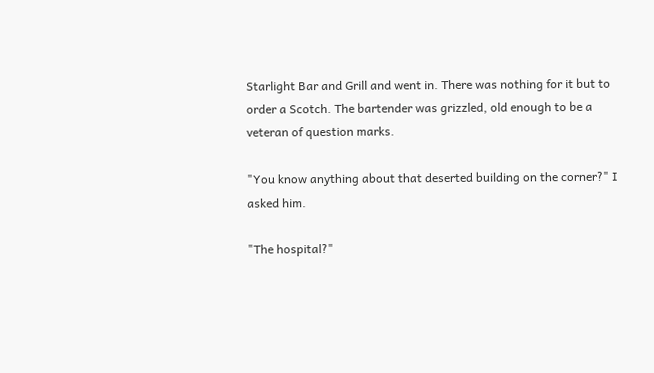Starlight Bar and Grill and went in. There was nothing for it but to order a Scotch. The bartender was grizzled, old enough to be a veteran of question marks.

"You know anything about that deserted building on the corner?" I asked him.

"The hospital?"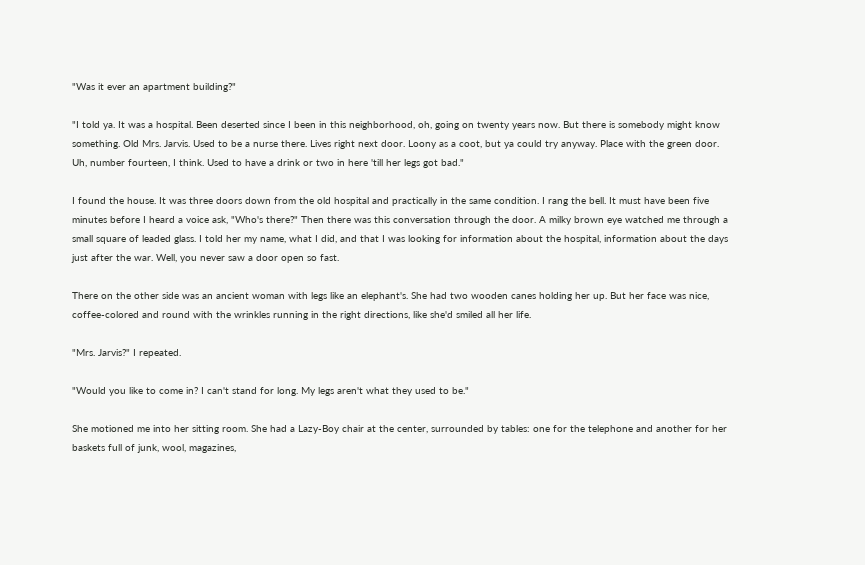"Was it ever an apartment building?"

"I told ya. It was a hospital. Been deserted since I been in this neighborhood, oh, going on twenty years now. But there is somebody might know something. Old Mrs. Jarvis. Used to be a nurse there. Lives right next door. Loony as a coot, but ya could try anyway. Place with the green door. Uh, number fourteen, I think. Used to have a drink or two in here 'till her legs got bad."

I found the house. It was three doors down from the old hospital and practically in the same condition. I rang the bell. It must have been five minutes before I heard a voice ask, "Who's there?" Then there was this conversation through the door. A milky brown eye watched me through a small square of leaded glass. I told her my name, what I did, and that I was looking for information about the hospital, information about the days just after the war. Well, you never saw a door open so fast.

There on the other side was an ancient woman with legs like an elephant's. She had two wooden canes holding her up. But her face was nice, coffee-colored and round with the wrinkles running in the right directions, like she'd smiled all her life.

"Mrs. Jarvis?" I repeated.

"Would you like to come in? I can't stand for long. My legs aren't what they used to be."

She motioned me into her sitting room. She had a Lazy-Boy chair at the center, surrounded by tables: one for the telephone and another for her baskets full of junk, wool, magazines,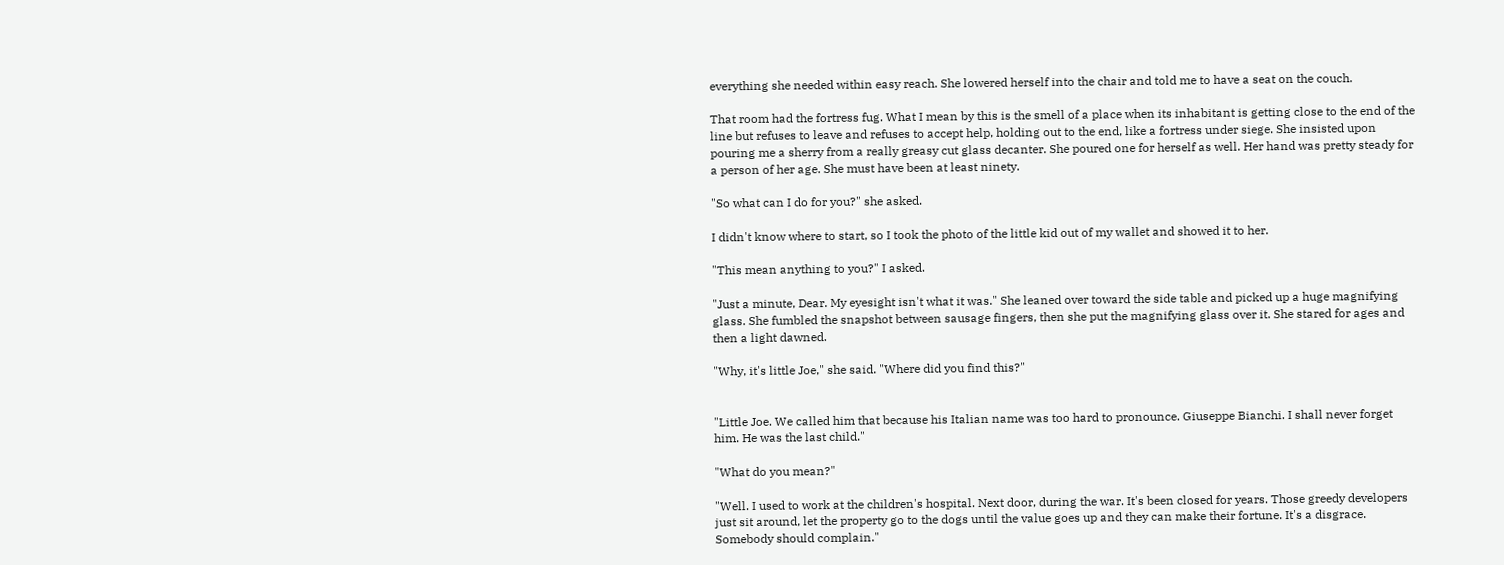everything she needed within easy reach. She lowered herself into the chair and told me to have a seat on the couch.

That room had the fortress fug. What I mean by this is the smell of a place when its inhabitant is getting close to the end of the line but refuses to leave and refuses to accept help, holding out to the end, like a fortress under siege. She insisted upon pouring me a sherry from a really greasy cut glass decanter. She poured one for herself as well. Her hand was pretty steady for a person of her age. She must have been at least ninety.

"So what can I do for you?" she asked.

I didn't know where to start, so I took the photo of the little kid out of my wallet and showed it to her.

"This mean anything to you?" I asked.

"Just a minute, Dear. My eyesight isn't what it was." She leaned over toward the side table and picked up a huge magnifying glass. She fumbled the snapshot between sausage fingers, then she put the magnifying glass over it. She stared for ages and then a light dawned.

"Why, it's little Joe," she said. "Where did you find this?"


"Little Joe. We called him that because his Italian name was too hard to pronounce. Giuseppe Bianchi. I shall never forget him. He was the last child."

"What do you mean?"

"Well. I used to work at the children's hospital. Next door, during the war. It's been closed for years. Those greedy developers just sit around, let the property go to the dogs until the value goes up and they can make their fortune. It's a disgrace. Somebody should complain."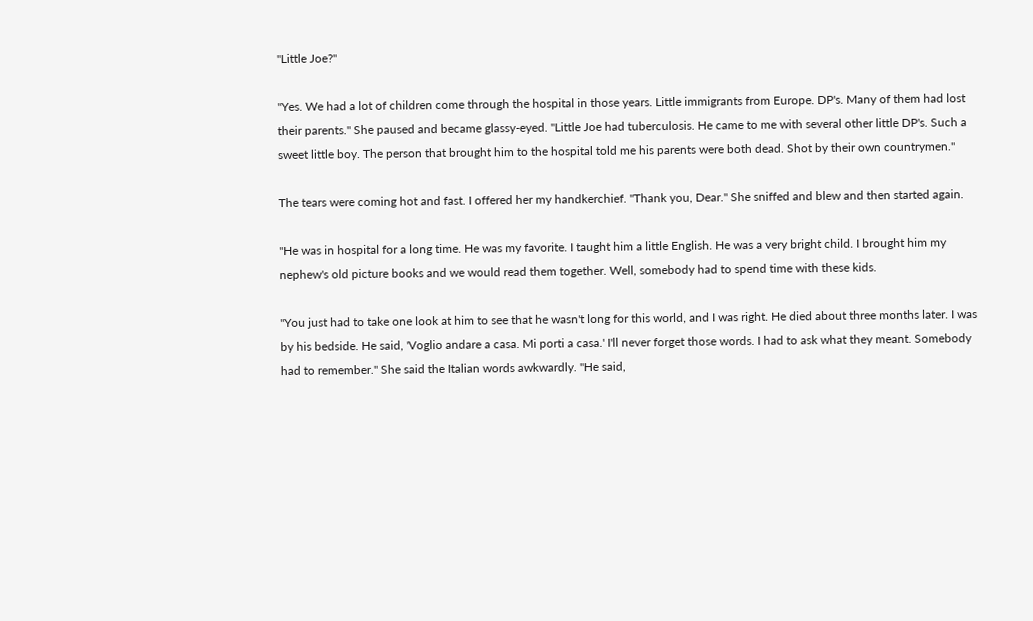"Little Joe?"

"Yes. We had a lot of children come through the hospital in those years. Little immigrants from Europe. DP's. Many of them had lost their parents." She paused and became glassy-eyed. "Little Joe had tuberculosis. He came to me with several other little DP's. Such a sweet little boy. The person that brought him to the hospital told me his parents were both dead. Shot by their own countrymen."

The tears were coming hot and fast. I offered her my handkerchief. "Thank you, Dear." She sniffed and blew and then started again.

"He was in hospital for a long time. He was my favorite. I taught him a little English. He was a very bright child. I brought him my nephew's old picture books and we would read them together. Well, somebody had to spend time with these kids.

"You just had to take one look at him to see that he wasn't long for this world, and I was right. He died about three months later. I was by his bedside. He said, 'Voglio andare a casa. Mi porti a casa.' I'll never forget those words. I had to ask what they meant. Somebody had to remember." She said the Italian words awkwardly. "He said,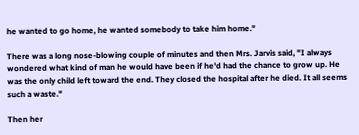he wanted to go home, he wanted somebody to take him home."

There was a long nose-blowing couple of minutes and then Mrs. Jarvis said, "I always wondered what kind of man he would have been if he'd had the chance to grow up. He was the only child left toward the end. They closed the hospital after he died. It all seems such a waste."

Then her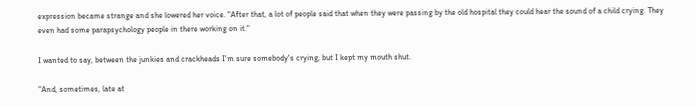expression became strange and she lowered her voice. "After that, a lot of people said that when they were passing by the old hospital they could hear the sound of a child crying. They even had some parapsychology people in there working on it."

I wanted to say, between the junkies and crackheads I'm sure somebody's crying, but I kept my mouth shut.

"And, sometimes, late at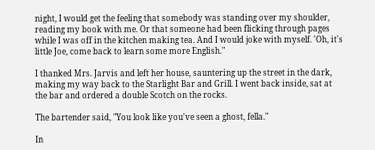night, I would get the feeling that somebody was standing over my shoulder, reading my book with me. Or that someone had been flicking through pages while I was off in the kitchen making tea. And I would joke with myself. 'Oh, it's little Joe, come back to learn some more English."

I thanked Mrs. Jarvis and left her house, sauntering up the street in the dark, making my way back to the Starlight Bar and Grill. I went back inside, sat at the bar and ordered a double Scotch on the rocks.

The bartender said, "You look like you've seen a ghost, fella."

In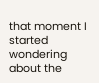that moment I started wondering about the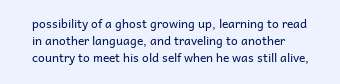possibility of a ghost growing up, learning to read in another language, and traveling to another country to meet his old self when he was still alive,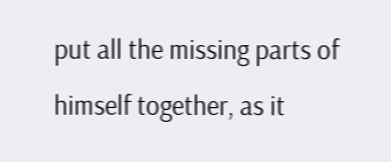put all the missing parts of himself together, as it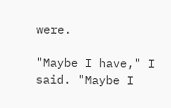were.

"Maybe I have," I said. "Maybe I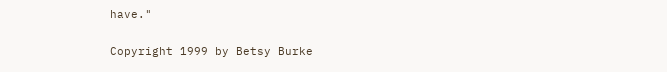have."

Copyright 1999 by Betsy Burke